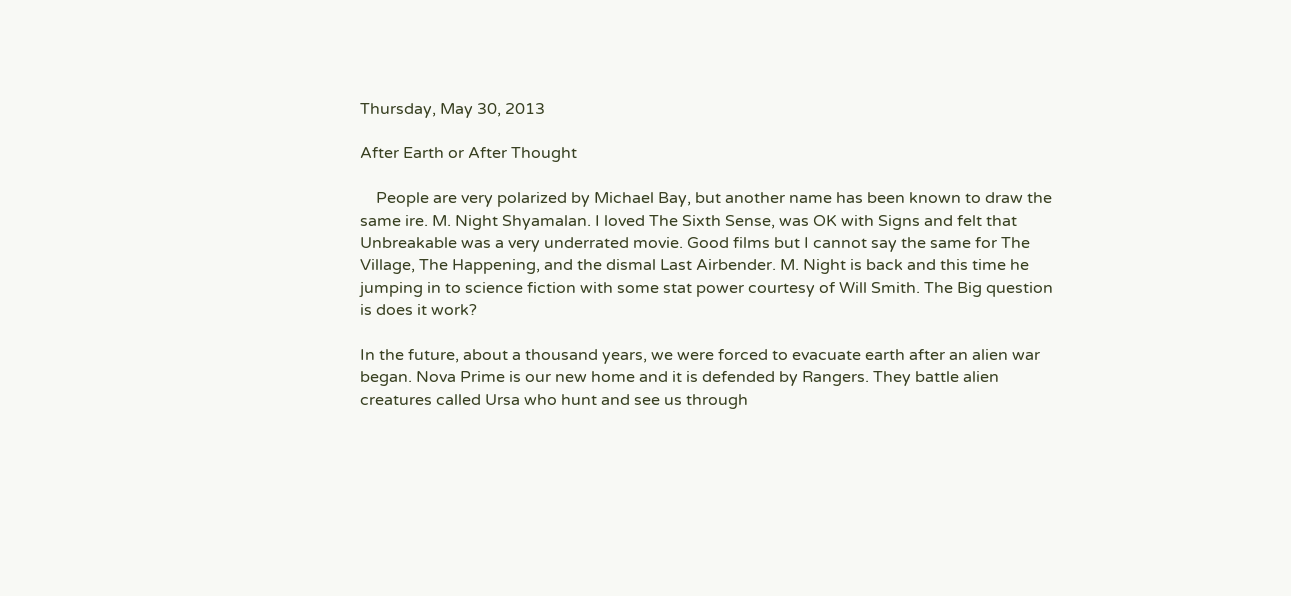Thursday, May 30, 2013

After Earth or After Thought

    People are very polarized by Michael Bay, but another name has been known to draw the same ire. M. Night Shyamalan. I loved The Sixth Sense, was OK with Signs and felt that Unbreakable was a very underrated movie. Good films but I cannot say the same for The Village, The Happening, and the dismal Last Airbender. M. Night is back and this time he jumping in to science fiction with some stat power courtesy of Will Smith. The Big question is does it work?

In the future, about a thousand years, we were forced to evacuate earth after an alien war began. Nova Prime is our new home and it is defended by Rangers. They battle alien creatures called Ursa who hunt and see us through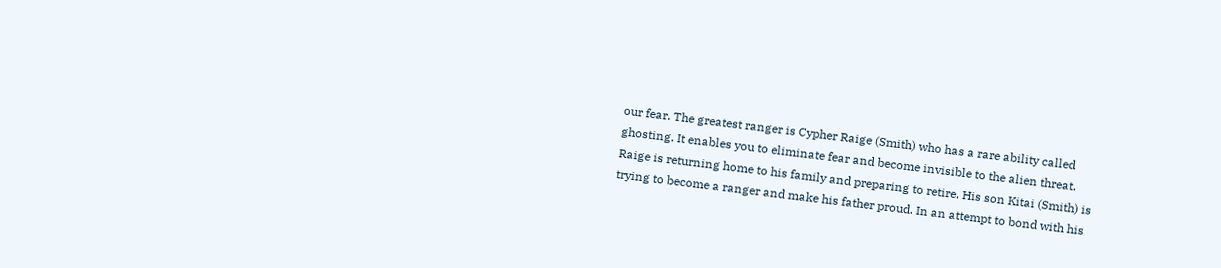our fear. The greatest ranger is Cypher Raige (Smith) who has a rare ability called ghosting. It enables you to eliminate fear and become invisible to the alien threat. Raige is returning home to his family and preparing to retire. His son Kitai (Smith) is trying to become a ranger and make his father proud. In an attempt to bond with his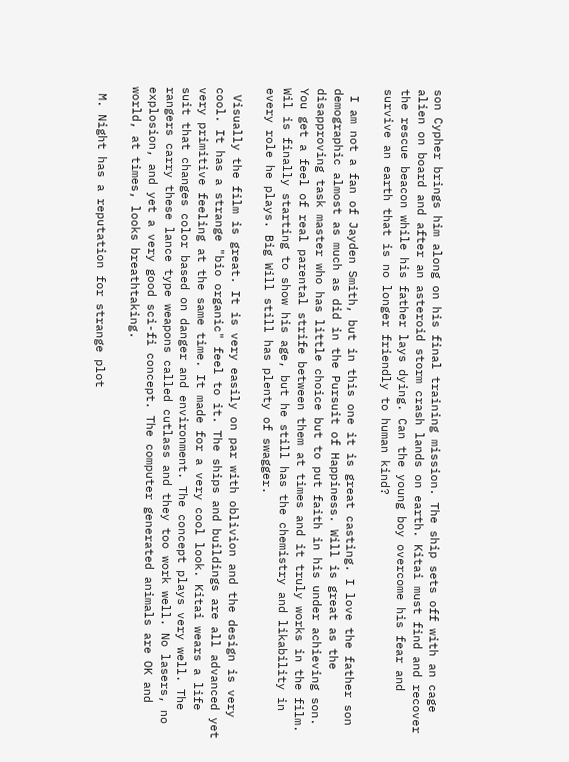son Cypher brings him along on his final training mission. The ship sets off with an cage alien on board and after an asteroid storm crash lands on earth. Kitai must find and recover the rescue beacon while his father lays dying. Can the young boy overcome his fear and survive an earth that is no longer friendly to human kind?

 I am not a fan of Jayden Smith, but in this one it is great casting. I love the father son demographic almost as much as did in the Pursuit of Happiness. Will is great as the disapproving task master who has little choice but to put faith in his under achieving son. You get a feel of real parental strife between them at times and it truly works in the film. Wil is finally starting to show his age, but he still has the chemistry and likability in every role he plays. Big Will still has plenty of swagger.

 Visually the film is great. It is very easily on par with oblivion and the design is very cool. It has a strange "bio organic" feel to it. The ships and buildings are all advanced yet very primitive feeling at the same time. It made for a very cool look. Kitai wears a life suit that changes color based on danger and environment. The concept plays very well. The rangers carry these lance type weapons called cutlass and they too work well. No lasers, no explosion, and yet a very good sci-fi concept. The computer generated animals are OK and world, at times, looks breathtaking.

 M. Night has a reputation for strange plot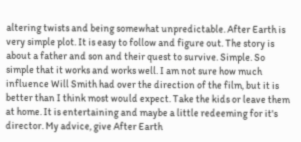altering twists and being somewhat unpredictable. After Earth is very simple plot. It is easy to follow and figure out. The story is about a father and son and their quest to survive. Simple. So simple that it works and works well. I am not sure how much influence Will Smith had over the direction of the film, but it is better than I think most would expect. Take the kids or leave them at home. It is entertaining and maybe a little redeeming for it's director. My advice, give After Earth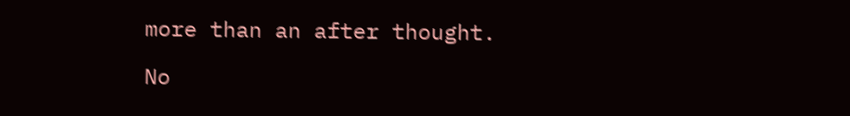more than an after thought.

No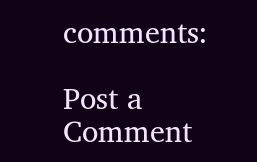comments:

Post a Comment